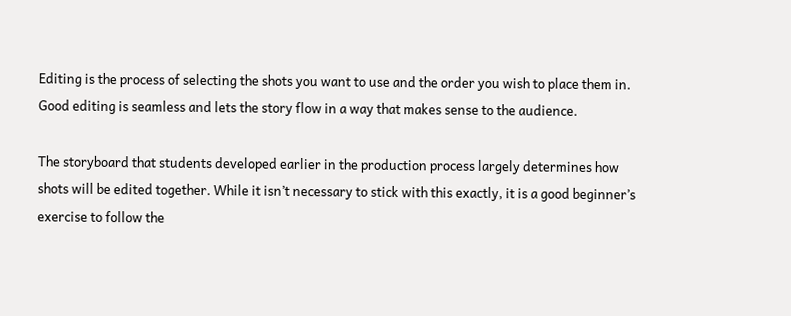Editing is the process of selecting the shots you want to use and the order you wish to place them in. Good editing is seamless and lets the story flow in a way that makes sense to the audience.

The storyboard that students developed earlier in the production process largely determines how shots will be edited together. While it isn’t necessary to stick with this exactly, it is a good beginner’s exercise to follow the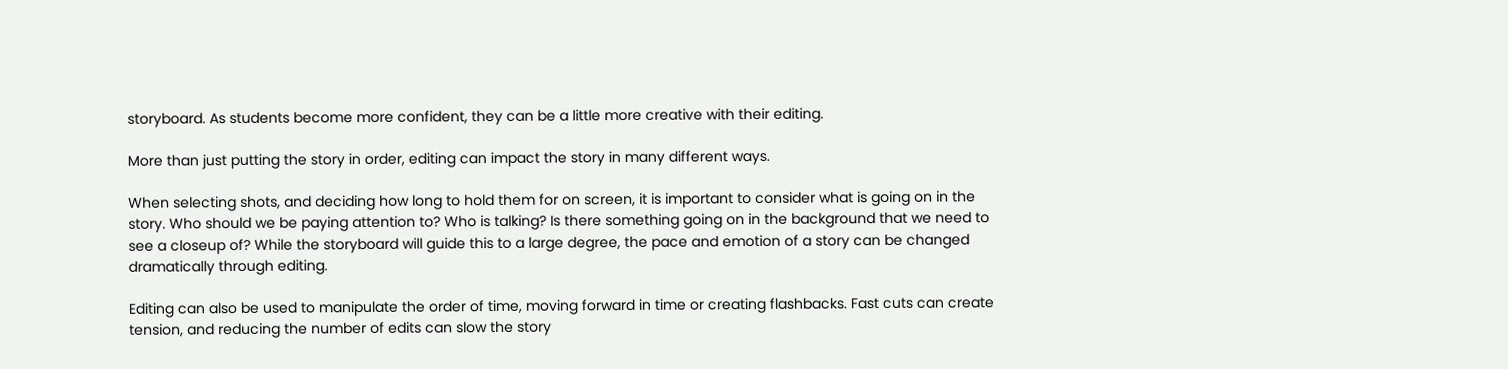storyboard. As students become more confident, they can be a little more creative with their editing.

More than just putting the story in order, editing can impact the story in many different ways.

When selecting shots, and deciding how long to hold them for on screen, it is important to consider what is going on in the story. Who should we be paying attention to? Who is talking? Is there something going on in the background that we need to see a closeup of? While the storyboard will guide this to a large degree, the pace and emotion of a story can be changed dramatically through editing.

Editing can also be used to manipulate the order of time, moving forward in time or creating flashbacks. Fast cuts can create tension, and reducing the number of edits can slow the story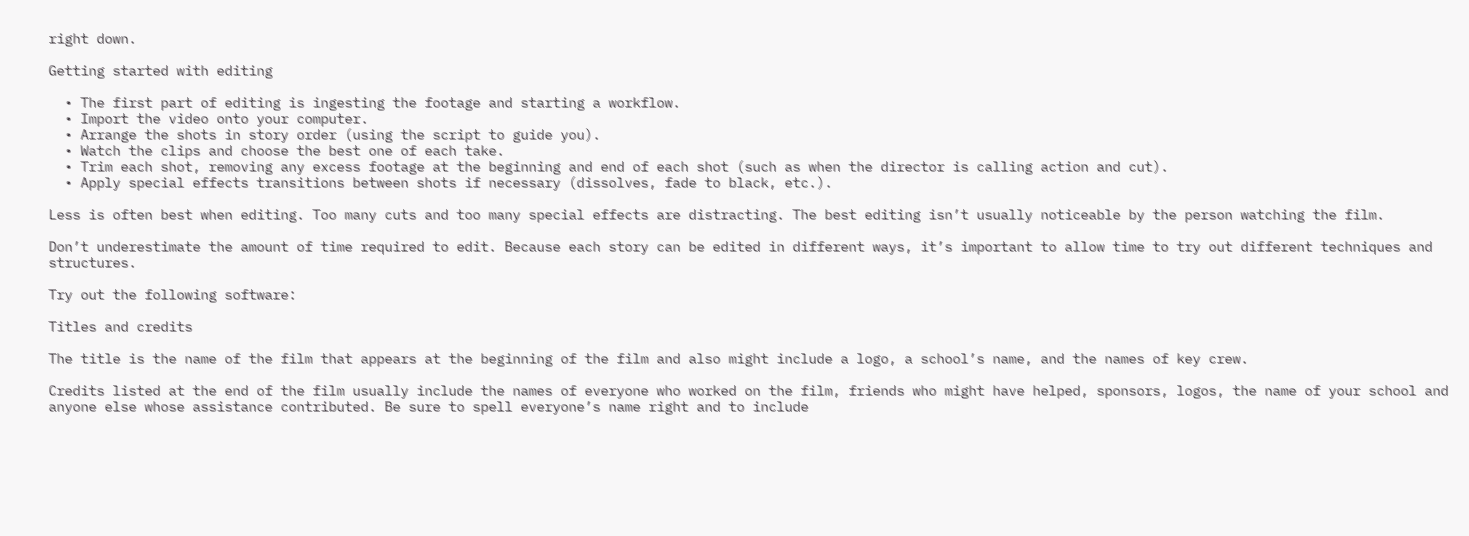right down.

Getting started with editing

  • The first part of editing is ingesting the footage and starting a workflow.
  • Import the video onto your computer.
  • Arrange the shots in story order (using the script to guide you).
  • Watch the clips and choose the best one of each take.
  • Trim each shot, removing any excess footage at the beginning and end of each shot (such as when the director is calling action and cut).
  • Apply special effects transitions between shots if necessary (dissolves, fade to black, etc.).

Less is often best when editing. Too many cuts and too many special effects are distracting. The best editing isn’t usually noticeable by the person watching the film.

Don’t underestimate the amount of time required to edit. Because each story can be edited in different ways, it’s important to allow time to try out different techniques and structures.

Try out the following software:

Titles and credits

The title is the name of the film that appears at the beginning of the film and also might include a logo, a school’s name, and the names of key crew.

Credits listed at the end of the film usually include the names of everyone who worked on the film, friends who might have helped, sponsors, logos, the name of your school and anyone else whose assistance contributed. Be sure to spell everyone’s name right and to include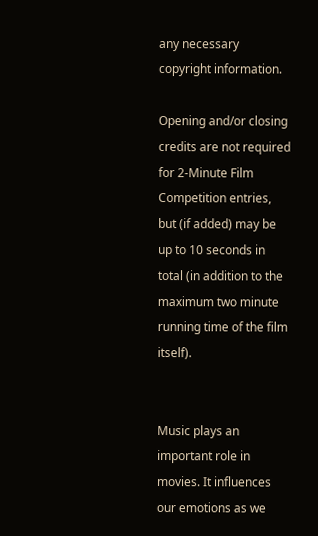any necessary copyright information.

Opening and/or closing credits are not required for 2-Minute Film Competition entries, but (if added) may be up to 10 seconds in total (in addition to the maximum two minute running time of the film itself).


Music plays an important role in movies. It influences our emotions as we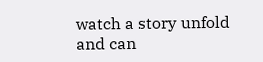watch a story unfold and can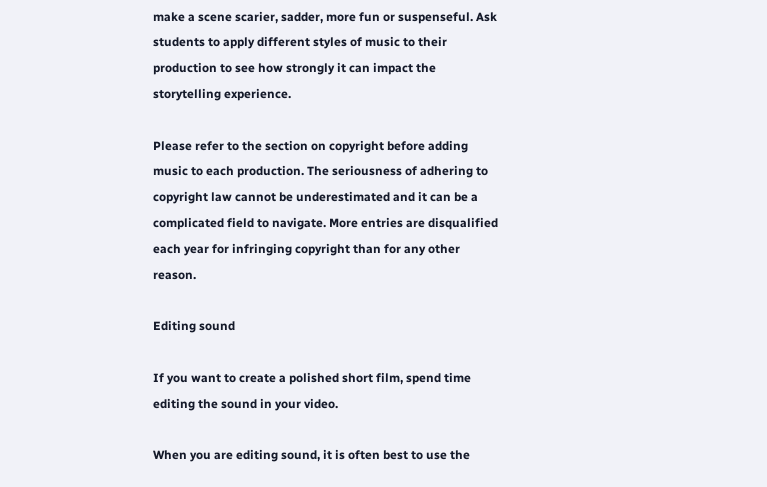make a scene scarier, sadder, more fun or suspenseful. Ask students to apply different styles of music to their production to see how strongly it can impact the storytelling experience.

Please refer to the section on copyright before adding music to each production. The seriousness of adhering to copyright law cannot be underestimated and it can be a complicated field to navigate. More entries are disqualified each year for infringing copyright than for any other reason.

Editing sound

If you want to create a polished short film, spend time editing the sound in your video.

When you are editing sound, it is often best to use the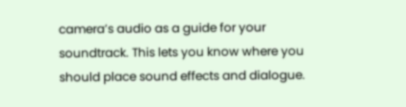camera’s audio as a guide for your soundtrack. This lets you know where you should place sound effects and dialogue.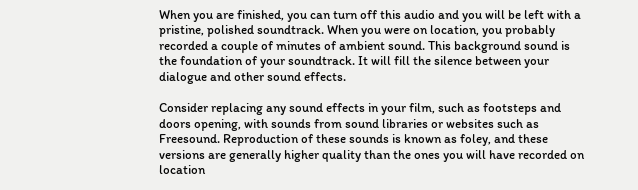When you are finished, you can turn off this audio and you will be left with a pristine, polished soundtrack. When you were on location, you probably recorded a couple of minutes of ambient sound. This background sound is the foundation of your soundtrack. It will fill the silence between your dialogue and other sound effects.

Consider replacing any sound effects in your film, such as footsteps and doors opening, with sounds from sound libraries or websites such as Freesound. Reproduction of these sounds is known as foley, and these versions are generally higher quality than the ones you will have recorded on location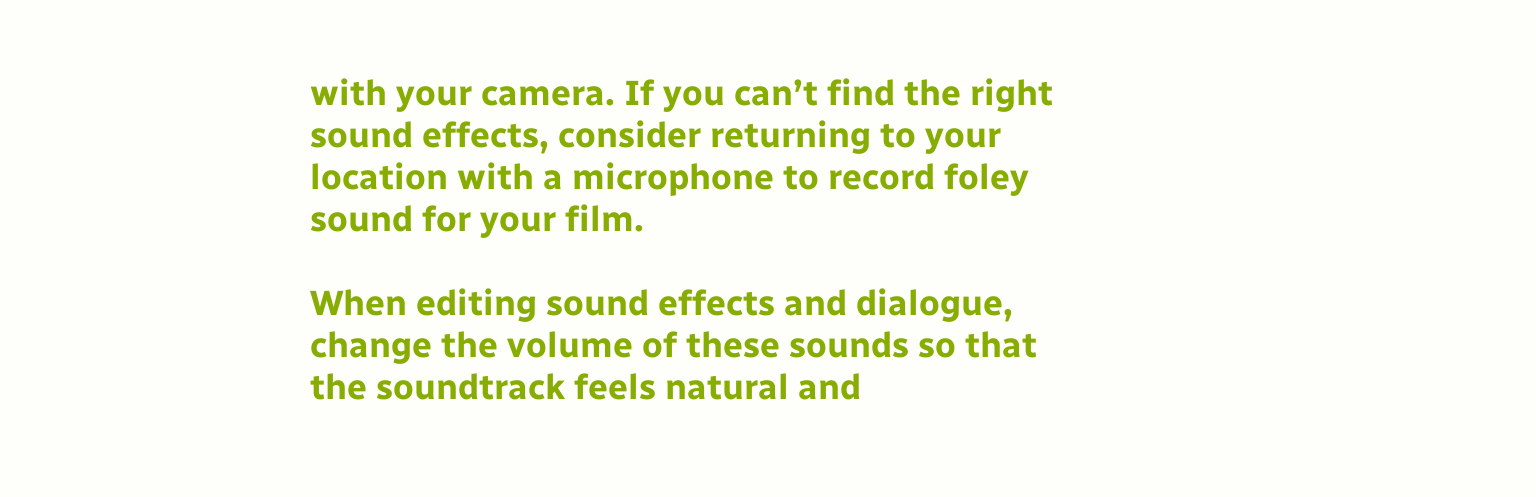with your camera. If you can’t find the right sound effects, consider returning to your location with a microphone to record foley sound for your film.

When editing sound effects and dialogue, change the volume of these sounds so that the soundtrack feels natural and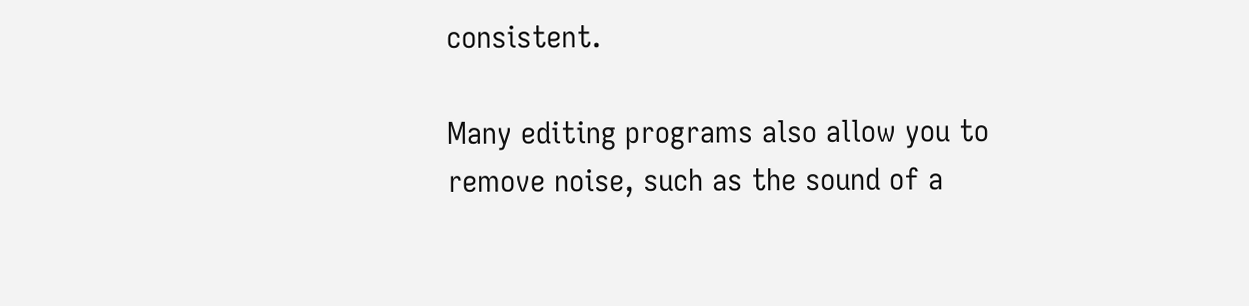consistent.

Many editing programs also allow you to remove noise, such as the sound of a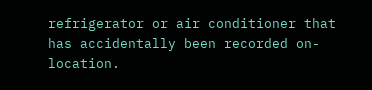refrigerator or air conditioner that has accidentally been recorded on-location.